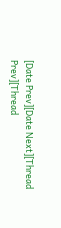[Date Prev][Date Next][Thread Prev][Thread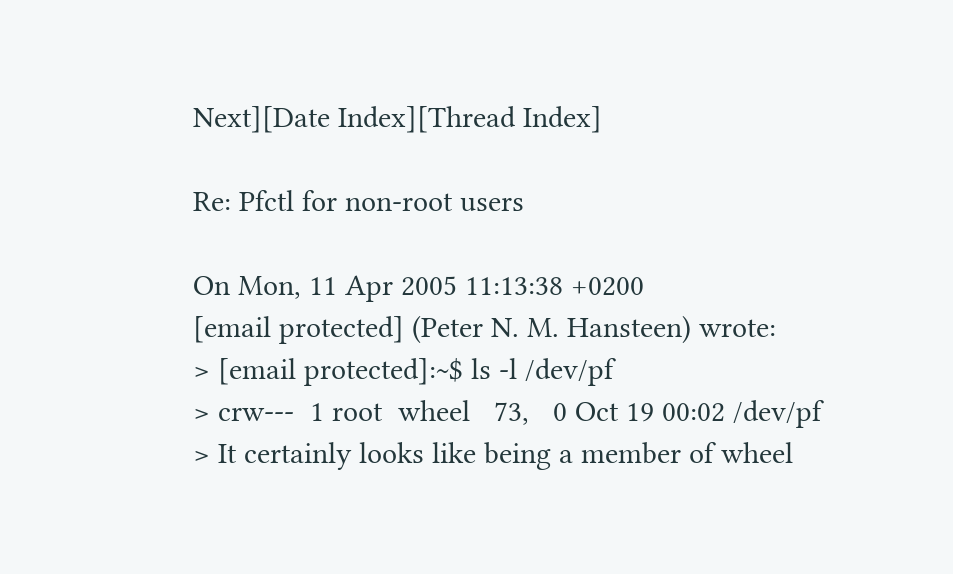Next][Date Index][Thread Index]

Re: Pfctl for non-root users

On Mon, 11 Apr 2005 11:13:38 +0200
[email protected] (Peter N. M. Hansteen) wrote:
> [email protected]:~$ ls -l /dev/pf
> crw---  1 root  wheel   73,   0 Oct 19 00:02 /dev/pf
> It certainly looks like being a member of wheel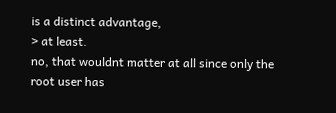is a distinct advantage,
> at least.
no, that wouldnt matter at all since only the root user has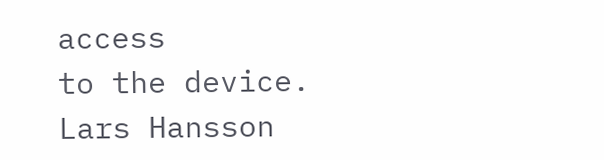access
to the device.
Lars Hansson